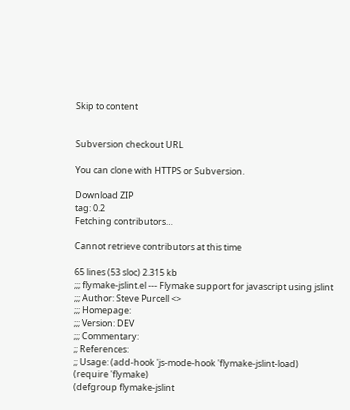Skip to content


Subversion checkout URL

You can clone with HTTPS or Subversion.

Download ZIP
tag: 0.2
Fetching contributors…

Cannot retrieve contributors at this time

65 lines (53 sloc) 2.315 kb
;;; flymake-jslint.el --- Flymake support for javascript using jslint
;;; Author: Steve Purcell <>
;;; Homepage:
;;; Version: DEV
;;; Commentary:
;; References:
;; Usage: (add-hook 'js-mode-hook 'flymake-jslint-load)
(require 'flymake)
(defgroup flymake-jslint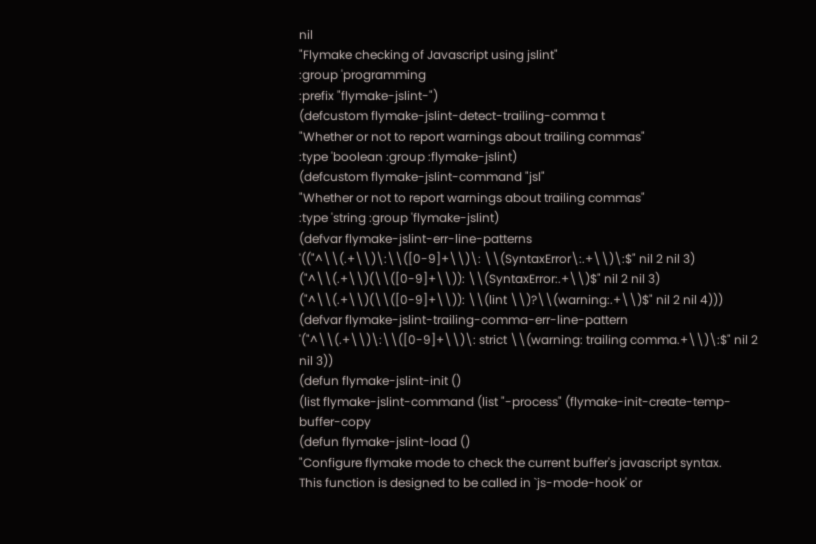nil
"Flymake checking of Javascript using jslint"
:group 'programming
:prefix "flymake-jslint-")
(defcustom flymake-jslint-detect-trailing-comma t
"Whether or not to report warnings about trailing commas"
:type 'boolean :group :flymake-jslint)
(defcustom flymake-jslint-command "jsl"
"Whether or not to report warnings about trailing commas"
:type 'string :group 'flymake-jslint)
(defvar flymake-jslint-err-line-patterns
'(("^\\(.+\\)\:\\([0-9]+\\)\: \\(SyntaxError\:.+\\)\:$" nil 2 nil 3)
("^\\(.+\\)(\\([0-9]+\\)): \\(SyntaxError:.+\\)$" nil 2 nil 3)
("^\\(.+\\)(\\([0-9]+\\)): \\(lint \\)?\\(warning:.+\\)$" nil 2 nil 4)))
(defvar flymake-jslint-trailing-comma-err-line-pattern
'("^\\(.+\\)\:\\([0-9]+\\)\: strict \\(warning: trailing comma.+\\)\:$" nil 2 nil 3))
(defun flymake-jslint-init ()
(list flymake-jslint-command (list "-process" (flymake-init-create-temp-buffer-copy
(defun flymake-jslint-load ()
"Configure flymake mode to check the current buffer's javascript syntax.
This function is designed to be called in `js-mode-hook' or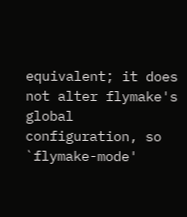equivalent; it does not alter flymake's global configuration, so
`flymake-mode'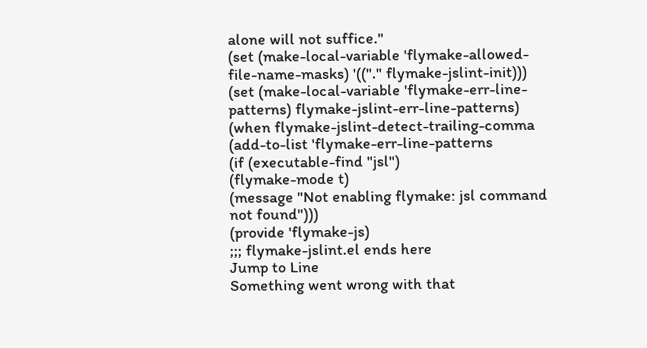alone will not suffice."
(set (make-local-variable 'flymake-allowed-file-name-masks) '(("." flymake-jslint-init)))
(set (make-local-variable 'flymake-err-line-patterns) flymake-jslint-err-line-patterns)
(when flymake-jslint-detect-trailing-comma
(add-to-list 'flymake-err-line-patterns
(if (executable-find "jsl")
(flymake-mode t)
(message "Not enabling flymake: jsl command not found")))
(provide 'flymake-js)
;;; flymake-jslint.el ends here
Jump to Line
Something went wrong with that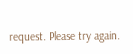request. Please try again.